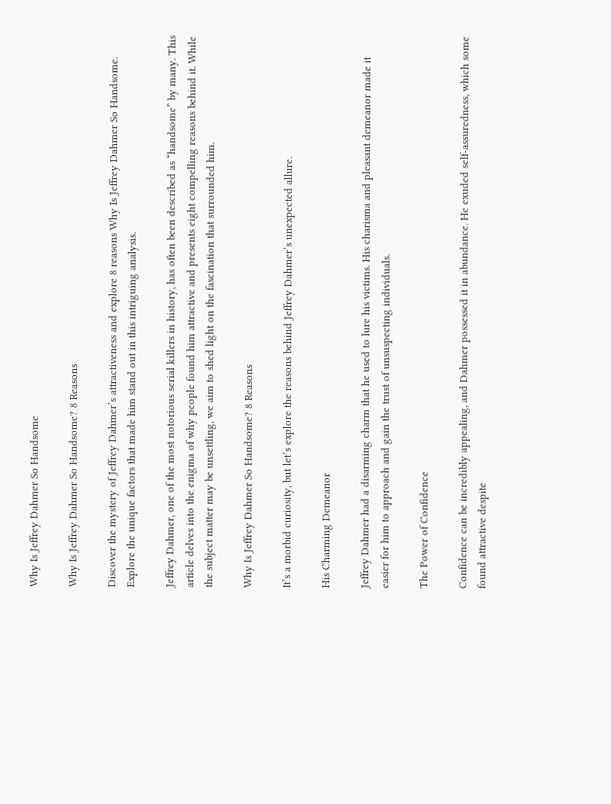Why Is Jeffrey Dahmer So Handsome

Why Is Jeffrey Dahmer So Handsome? 8 Reasons

Discover the mystery of Jeffrey Dahmer’s attractiveness and explore 8 reasons Why Is Jeffrey Dahmer So Handsome. Explore the unique factors that made him stand out in this intriguing analysis.

Jeffrey Dahmer, one of the most notorious serial killers in history, has often been described as “handsome” by many. This article delves into the enigma of why people found him attractive and presents eight compelling reasons behind it. While the subject matter may be unsettling, we aim to shed light on the fascination that surrounded him.

Why Is Jeffrey Dahmer So Handsome? 8 Reasons

It’s a morbid curiosity, but let’s explore the reasons behind Jeffrey Dahmer’s unexpected allure.

His Charming Demeanor

Jeffrey Dahmer had a disarming charm that he used to lure his victims. His charisma and pleasant demeanor made it easier for him to approach and gain the trust of unsuspecting individuals.

The Power of Confidence

Confidence can be incredibly appealing, and Dahmer possessed it in abundance. He exuded self-assuredness, which some found attractive despite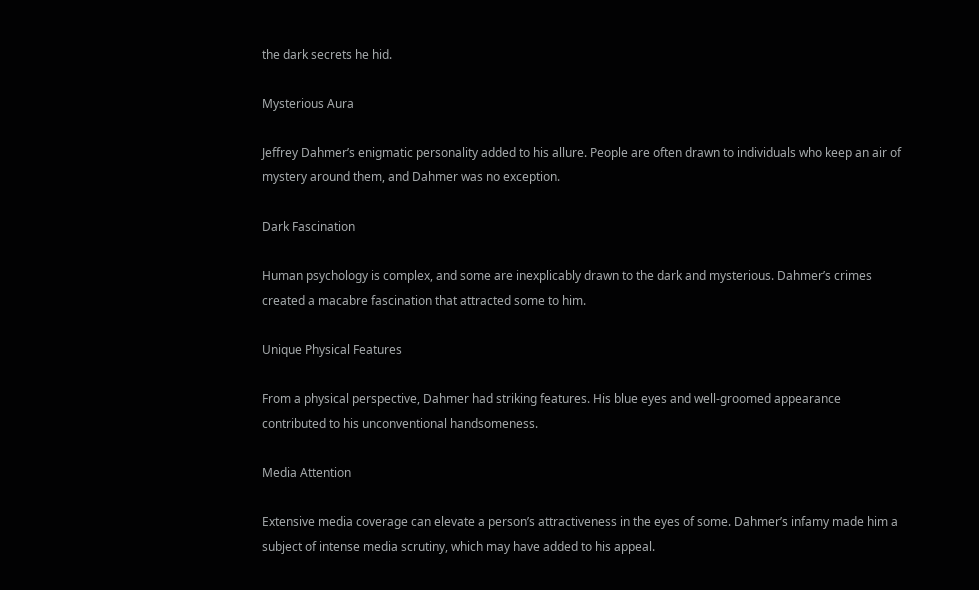the dark secrets he hid.

Mysterious Aura

Jeffrey Dahmer’s enigmatic personality added to his allure. People are often drawn to individuals who keep an air of mystery around them, and Dahmer was no exception.

Dark Fascination

Human psychology is complex, and some are inexplicably drawn to the dark and mysterious. Dahmer’s crimes created a macabre fascination that attracted some to him.

Unique Physical Features

From a physical perspective, Dahmer had striking features. His blue eyes and well-groomed appearance contributed to his unconventional handsomeness.

Media Attention

Extensive media coverage can elevate a person’s attractiveness in the eyes of some. Dahmer’s infamy made him a subject of intense media scrutiny, which may have added to his appeal.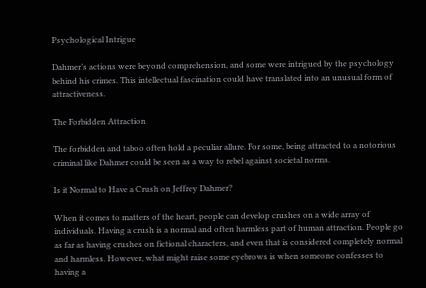Psychological Intrigue

Dahmer’s actions were beyond comprehension, and some were intrigued by the psychology behind his crimes. This intellectual fascination could have translated into an unusual form of attractiveness.

The Forbidden Attraction

The forbidden and taboo often hold a peculiar allure. For some, being attracted to a notorious criminal like Dahmer could be seen as a way to rebel against societal norms.

Is it Normal to Have a Crush on Jeffrey Dahmer?

When it comes to matters of the heart, people can develop crushes on a wide array of individuals. Having a crush is a normal and often harmless part of human attraction. People go as far as having crushes on fictional characters, and even that is considered completely normal and harmless. However, what might raise some eyebrows is when someone confesses to having a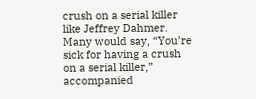crush on a serial killer like Jeffrey Dahmer. Many would say, “You’re sick for having a crush on a serial killer,” accompanied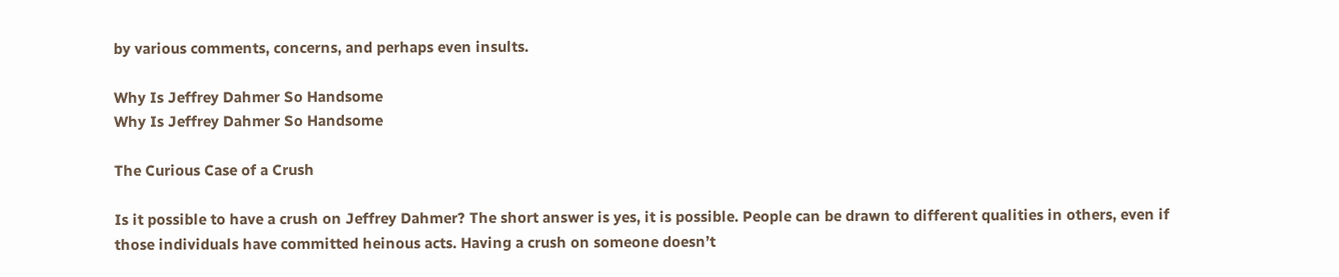by various comments, concerns, and perhaps even insults.

Why Is Jeffrey Dahmer So Handsome
Why Is Jeffrey Dahmer So Handsome

The Curious Case of a Crush

Is it possible to have a crush on Jeffrey Dahmer? The short answer is yes, it is possible. People can be drawn to different qualities in others, even if those individuals have committed heinous acts. Having a crush on someone doesn’t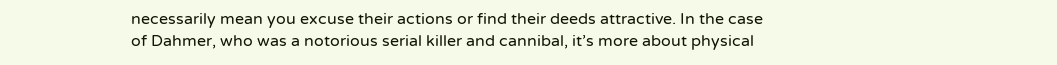necessarily mean you excuse their actions or find their deeds attractive. In the case of Dahmer, who was a notorious serial killer and cannibal, it’s more about physical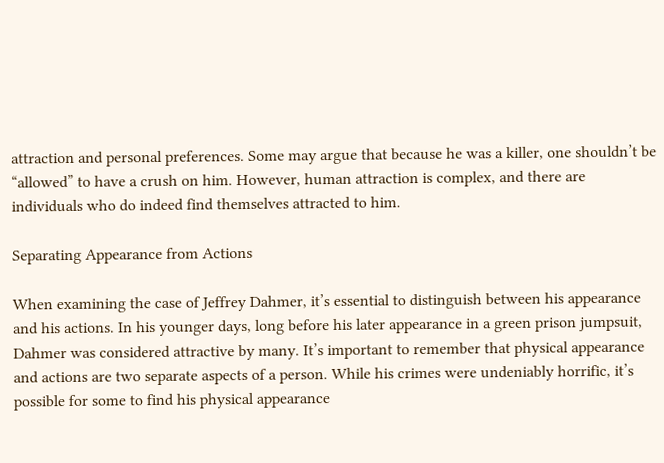attraction and personal preferences. Some may argue that because he was a killer, one shouldn’t be “allowed” to have a crush on him. However, human attraction is complex, and there are individuals who do indeed find themselves attracted to him.

Separating Appearance from Actions

When examining the case of Jeffrey Dahmer, it’s essential to distinguish between his appearance and his actions. In his younger days, long before his later appearance in a green prison jumpsuit, Dahmer was considered attractive by many. It’s important to remember that physical appearance and actions are two separate aspects of a person. While his crimes were undeniably horrific, it’s possible for some to find his physical appearance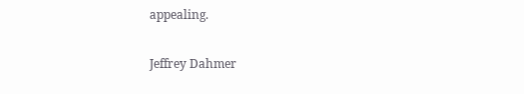appealing.

Jeffrey Dahmer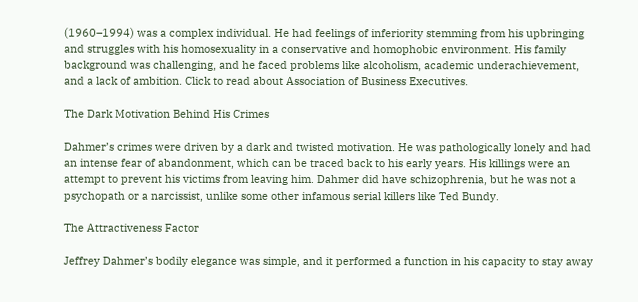(1960–1994) was a complex individual. He had feelings of inferiority stemming from his upbringing and struggles with his homosexuality in a conservative and homophobic environment. His family background was challenging, and he faced problems like alcoholism, academic underachievement, and a lack of ambition. Click to read about Association of Business Executives.

The Dark Motivation Behind His Crimes

Dahmer’s crimes were driven by a dark and twisted motivation. He was pathologically lonely and had an intense fear of abandonment, which can be traced back to his early years. His killings were an attempt to prevent his victims from leaving him. Dahmer did have schizophrenia, but he was not a psychopath or a narcissist, unlike some other infamous serial killers like Ted Bundy.

The Attractiveness Factor

Jeffrey Dahmer’s bodily elegance was simple, and it performed a function in his capacity to stay away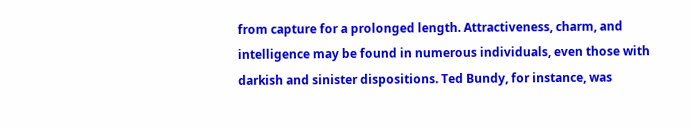from capture for a prolonged length. Attractiveness, charm, and intelligence may be found in numerous individuals, even those with darkish and sinister dispositions. Ted Bundy, for instance, was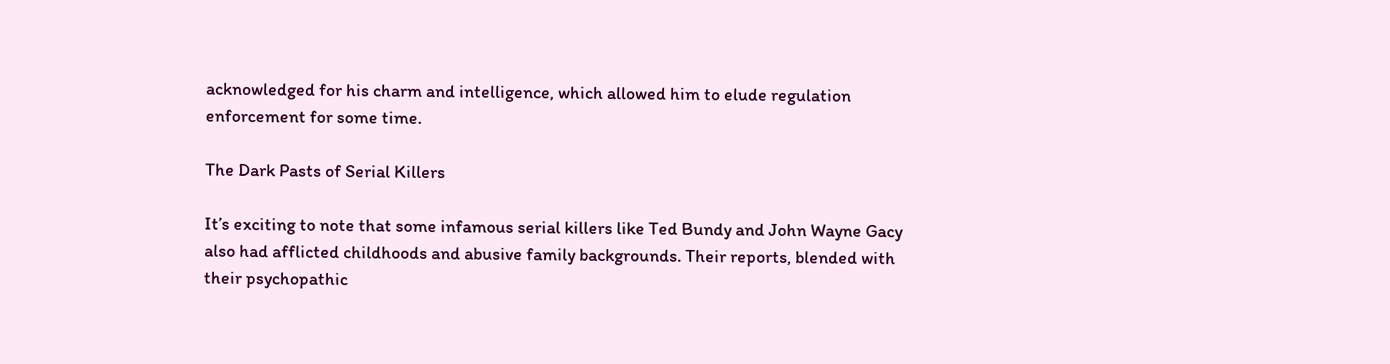acknowledged for his charm and intelligence, which allowed him to elude regulation enforcement for some time.

The Dark Pasts of Serial Killers

It’s exciting to note that some infamous serial killers like Ted Bundy and John Wayne Gacy also had afflicted childhoods and abusive family backgrounds. Their reports, blended with their psychopathic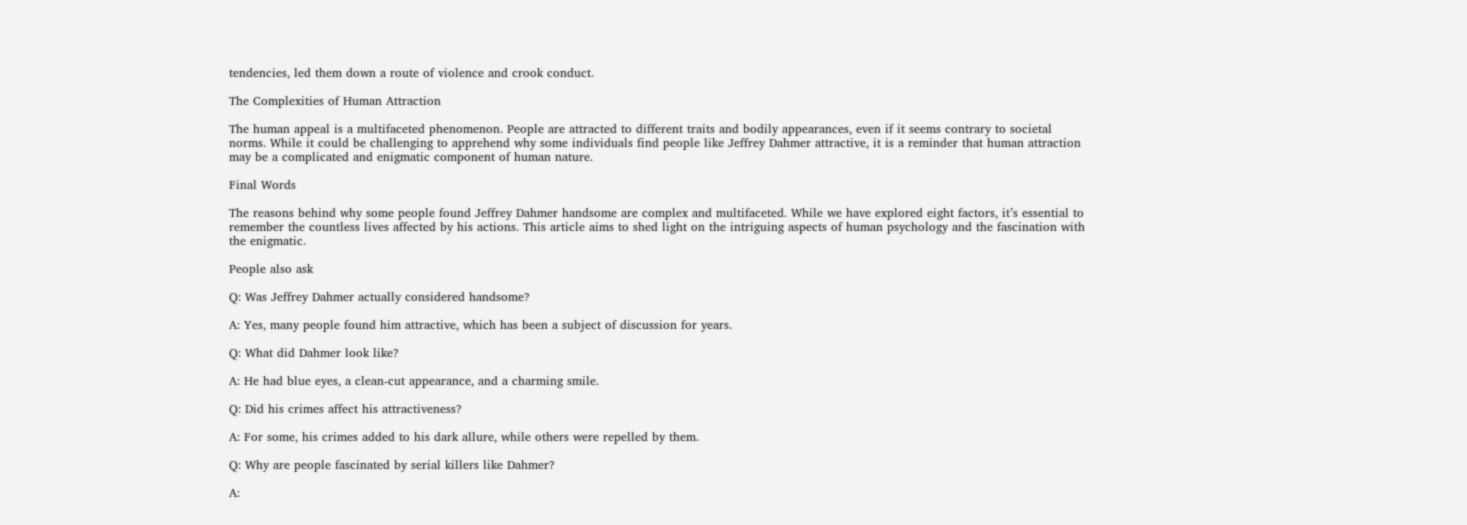tendencies, led them down a route of violence and crook conduct.

The Complexities of Human Attraction

The human appeal is a multifaceted phenomenon. People are attracted to different traits and bodily appearances, even if it seems contrary to societal norms. While it could be challenging to apprehend why some individuals find people like Jeffrey Dahmer attractive, it is a reminder that human attraction may be a complicated and enigmatic component of human nature.

Final Words

The reasons behind why some people found Jeffrey Dahmer handsome are complex and multifaceted. While we have explored eight factors, it’s essential to remember the countless lives affected by his actions. This article aims to shed light on the intriguing aspects of human psychology and the fascination with the enigmatic.

People also ask

Q: Was Jeffrey Dahmer actually considered handsome?

A: Yes, many people found him attractive, which has been a subject of discussion for years.

Q: What did Dahmer look like?

A: He had blue eyes, a clean-cut appearance, and a charming smile.

Q: Did his crimes affect his attractiveness?

A: For some, his crimes added to his dark allure, while others were repelled by them.

Q: Why are people fascinated by serial killers like Dahmer?

A: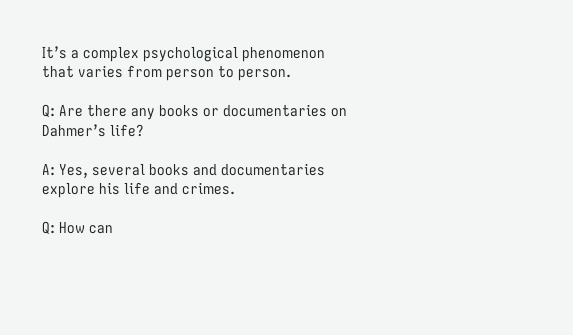It’s a complex psychological phenomenon that varies from person to person.

Q: Are there any books or documentaries on Dahmer’s life?

A: Yes, several books and documentaries explore his life and crimes.

Q: How can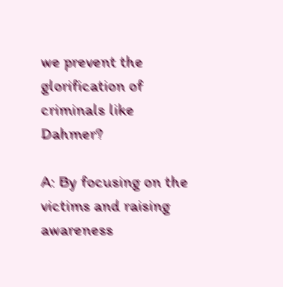we prevent the glorification of criminals like Dahmer?

A: By focusing on the victims and raising awareness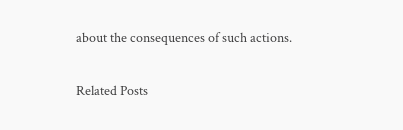about the consequences of such actions.

Related Posts